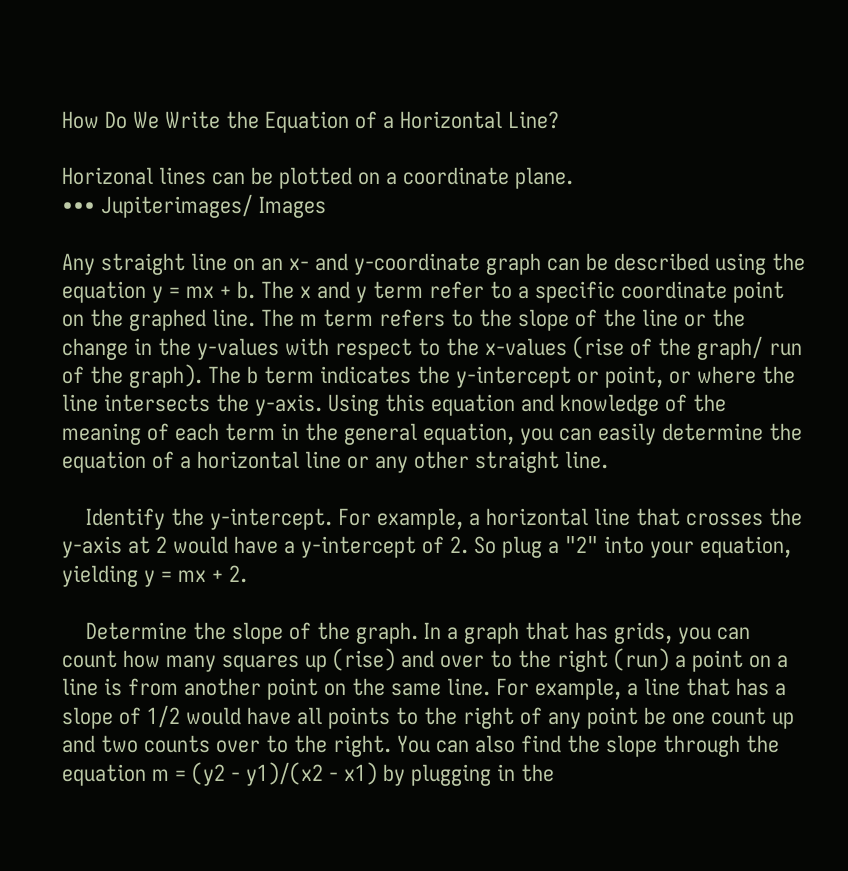How Do We Write the Equation of a Horizontal Line?

Horizonal lines can be plotted on a coordinate plane.
••• Jupiterimages/ Images

Any straight line on an x- and y-coordinate graph can be described using the equation y = mx + b. The x and y term refer to a specific coordinate point on the graphed line. The m term refers to the slope of the line or the change in the y-values with respect to the x-values (rise of the graph/ run of the graph). The b term indicates the y-intercept or point, or where the line intersects the y-axis. Using this equation and knowledge of the meaning of each term in the general equation, you can easily determine the equation of a horizontal line or any other straight line.

    Identify the y-intercept. For example, a horizontal line that crosses the y-axis at 2 would have a y-intercept of 2. So plug a "2" into your equation, yielding y = mx + 2.

    Determine the slope of the graph. In a graph that has grids, you can count how many squares up (rise) and over to the right (run) a point on a line is from another point on the same line. For example, a line that has a slope of 1/2 would have all points to the right of any point be one count up and two counts over to the right. You can also find the slope through the equation m = (y2 - y1)/(x2 - x1) by plugging in the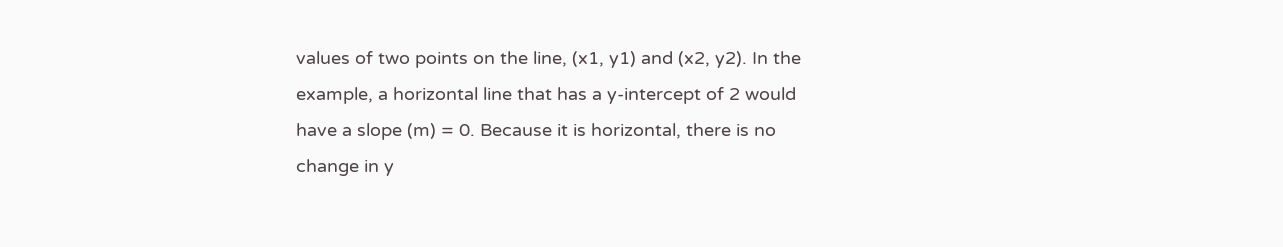values of two points on the line, (x1, y1) and (x2, y2). In the example, a horizontal line that has a y-intercept of 2 would have a slope (m) = 0. Because it is horizontal, there is no change in y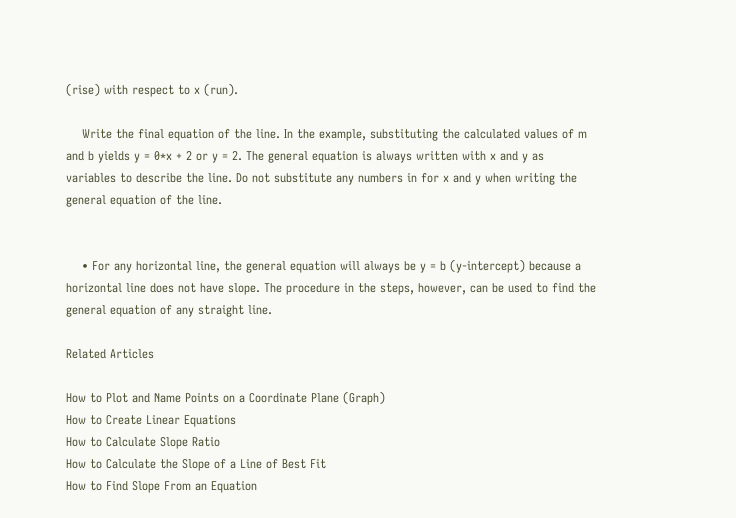(rise) with respect to x (run).

    Write the final equation of the line. In the example, substituting the calculated values of m and b yields y = 0*x + 2 or y = 2. The general equation is always written with x and y as variables to describe the line. Do not substitute any numbers in for x and y when writing the general equation of the line.


    • For any horizontal line, the general equation will always be y = b (y-intercept) because a horizontal line does not have slope. The procedure in the steps, however, can be used to find the general equation of any straight line.

Related Articles

How to Plot and Name Points on a Coordinate Plane (Graph)
How to Create Linear Equations
How to Calculate Slope Ratio
How to Calculate the Slope of a Line of Best Fit
How to Find Slope From an Equation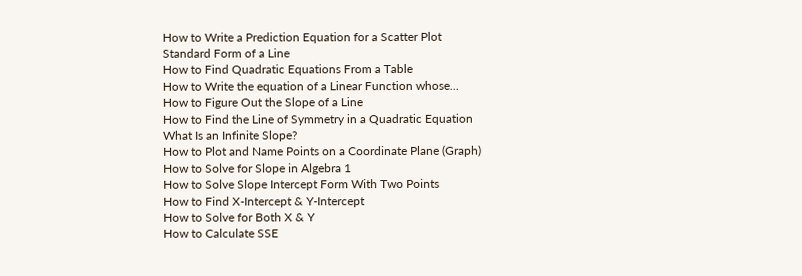How to Write a Prediction Equation for a Scatter Plot
Standard Form of a Line
How to Find Quadratic Equations From a Table
How to Write the equation of a Linear Function whose...
How to Figure Out the Slope of a Line
How to Find the Line of Symmetry in a Quadratic Equation
What Is an Infinite Slope?
How to Plot and Name Points on a Coordinate Plane (Graph)
How to Solve for Slope in Algebra 1
How to Solve Slope Intercept Form With Two Points
How to Find X-Intercept & Y-Intercept
How to Solve for Both X & Y
How to Calculate SSE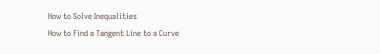How to Solve Inequalities
How to Find a Tangent Line to a Curve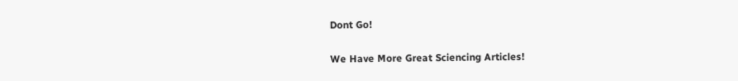Dont Go!

We Have More Great Sciencing Articles!